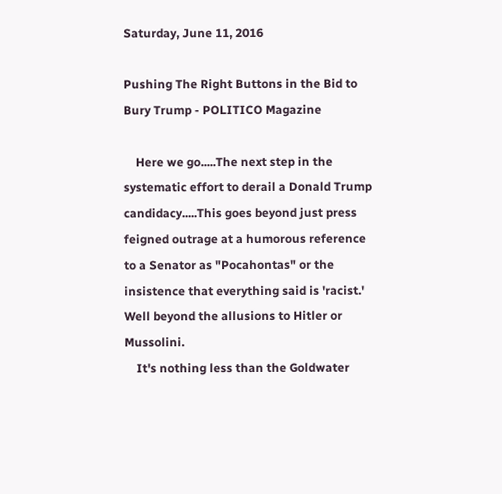Saturday, June 11, 2016

Pushing The Right Buttons in the Bid to Bury Trump - POLITICO Magazine

    Here we go.....The next step in the systematic effort to derail a Donald Trump candidacy.....This goes beyond just press feigned outrage at a humorous reference to a Senator as "Pocahontas" or the insistence that everything said is 'racist.'   Well beyond the allusions to Hitler or Mussolini.
    It's nothing less than the Goldwater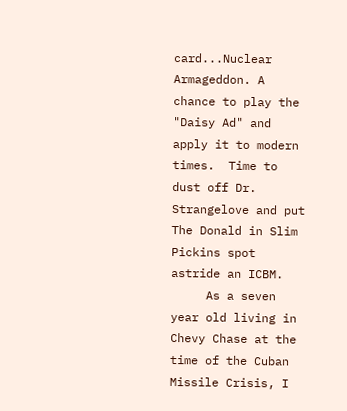card...Nuclear Armageddon. A chance to play the "Daisy Ad" and apply it to modern times.  Time to dust off Dr. Strangelove and put The Donald in Slim Pickins spot astride an ICBM.
     As a seven year old living in Chevy Chase at the time of the Cuban Missile Crisis, I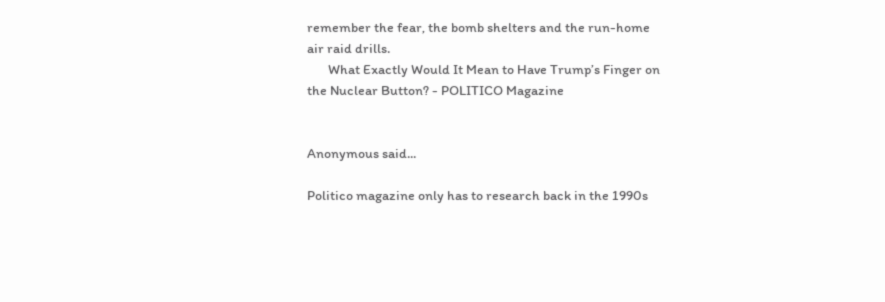remember the fear, the bomb shelters and the run-home air raid drills.
       What Exactly Would It Mean to Have Trump’s Finger on the Nuclear Button? - POLITICO Magazine


Anonymous said...

Politico magazine only has to research back in the 1990s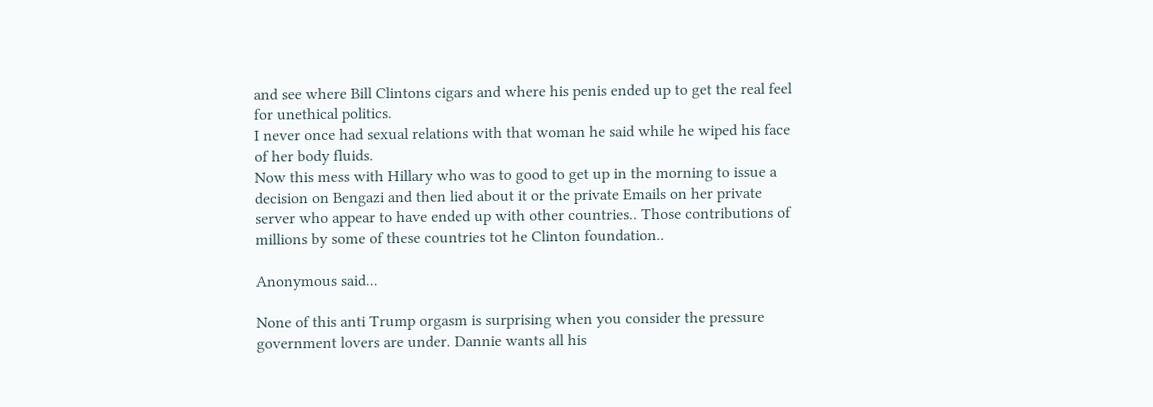and see where Bill Clintons cigars and where his penis ended up to get the real feel for unethical politics.
I never once had sexual relations with that woman he said while he wiped his face of her body fluids.
Now this mess with Hillary who was to good to get up in the morning to issue a decision on Bengazi and then lied about it or the private Emails on her private server who appear to have ended up with other countries.. Those contributions of millions by some of these countries tot he Clinton foundation..

Anonymous said...

None of this anti Trump orgasm is surprising when you consider the pressure government lovers are under. Dannie wants all his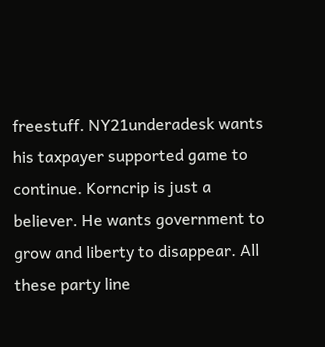freestuff. NY21underadesk wants his taxpayer supported game to continue. Korncrip is just a believer. He wants government to grow and liberty to disappear. All these party line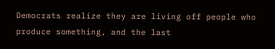Democrats realize they are living off people who produce something, and the last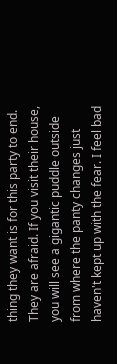thing they want is for this party to end. They are afraid. If you visit their house, you will see a gigantic puddle outside from where the panty changes just haven't kept up with the fear. I feel bad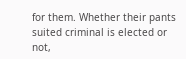for them. Whether their pants suited criminal is elected or not,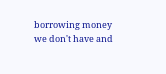borrowing money we don't have and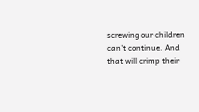screwing our children can't continue. And that will crimp their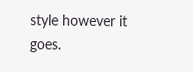style however it goes.